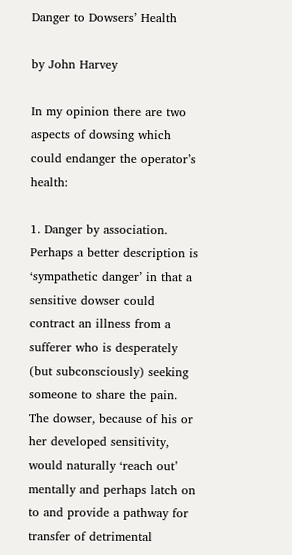Danger to Dowsers’ Health

by John Harvey

In my opinion there are two aspects of dowsing which could endanger the operator’s health:

1. Danger by association. Perhaps a better description is ‘sympathetic danger’ in that a sensitive dowser could contract an illness from a sufferer who is desperately (but subconsciously) seeking someone to share the pain. The dowser, because of his or her developed sensitivity, would naturally ‘reach out’ mentally and perhaps latch on to and provide a pathway for transfer of detrimental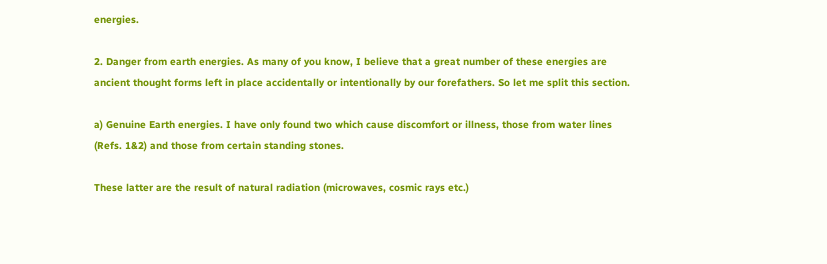energies.

2. Danger from earth energies. As many of you know, I believe that a great number of these energies are ancient thought forms left in place accidentally or intentionally by our forefathers. So let me split this section.

a) Genuine Earth energies. I have only found two which cause discomfort or illness, those from water lines (Refs. 1&2) and those from certain standing stones.

These latter are the result of natural radiation (microwaves, cosmic rays etc.)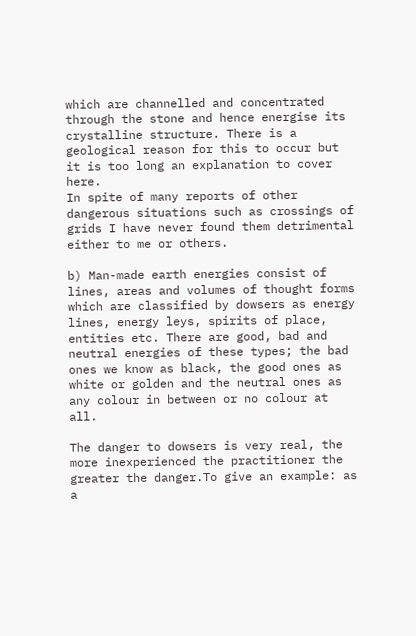which are channelled and concentrated through the stone and hence energise its crystalline structure. There is a geological reason for this to occur but it is too long an explanation to cover here.
In spite of many reports of other dangerous situations such as crossings of grids I have never found them detrimental either to me or others.

b) Man-made earth energies consist of lines, areas and volumes of thought forms which are classified by dowsers as energy lines, energy leys, spirits of place, entities etc. There are good, bad and neutral energies of these types; the bad ones we know as black, the good ones as white or golden and the neutral ones as any colour in between or no colour at all.

The danger to dowsers is very real, the more inexperienced the practitioner the greater the danger.To give an example: as a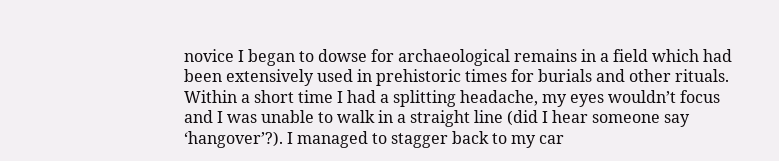novice I began to dowse for archaeological remains in a field which had been extensively used in prehistoric times for burials and other rituals. Within a short time I had a splitting headache, my eyes wouldn’t focus and I was unable to walk in a straight line (did I hear someone say ‘hangover’?). I managed to stagger back to my car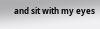and sit with my eyes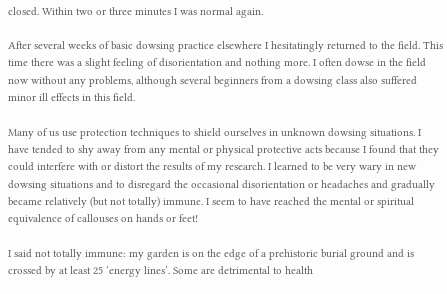closed. Within two or three minutes I was normal again.

After several weeks of basic dowsing practice elsewhere I hesitatingly returned to the field. This time there was a slight feeling of disorientation and nothing more. I often dowse in the field now without any problems, although several beginners from a dowsing class also suffered minor ill effects in this field.

Many of us use protection techniques to shield ourselves in unknown dowsing situations. I have tended to shy away from any mental or physical protective acts because I found that they could interfere with or distort the results of my research. I learned to be very wary in new dowsing situations and to disregard the occasional disorientation or headaches and gradually became relatively (but not totally) immune. I seem to have reached the mental or spiritual equivalence of callouses on hands or feet!

I said not totally immune: my garden is on the edge of a prehistoric burial ground and is crossed by at least 25 ‘energy lines’. Some are detrimental to health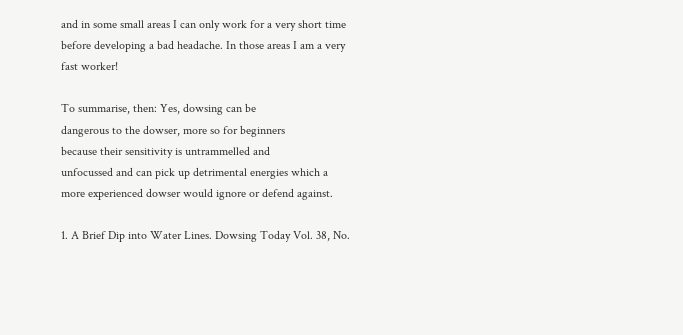and in some small areas I can only work for a very short time before developing a bad headache. In those areas I am a very fast worker!

To summarise, then: Yes, dowsing can be
dangerous to the dowser, more so for beginners
because their sensitivity is untrammelled and
unfocussed and can pick up detrimental energies which a more experienced dowser would ignore or defend against.

1. A Brief Dip into Water Lines. Dowsing Today Vol. 38, No.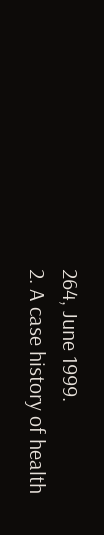264, June 1999.
2. A case history of health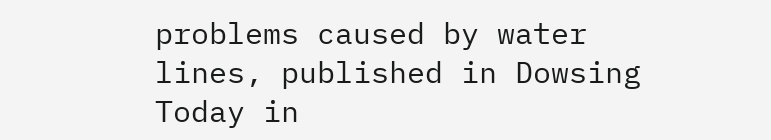problems caused by water lines, published in Dowsing Today in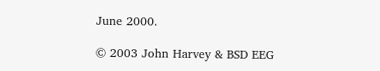June 2000.

© 2003 John Harvey & BSD EEG